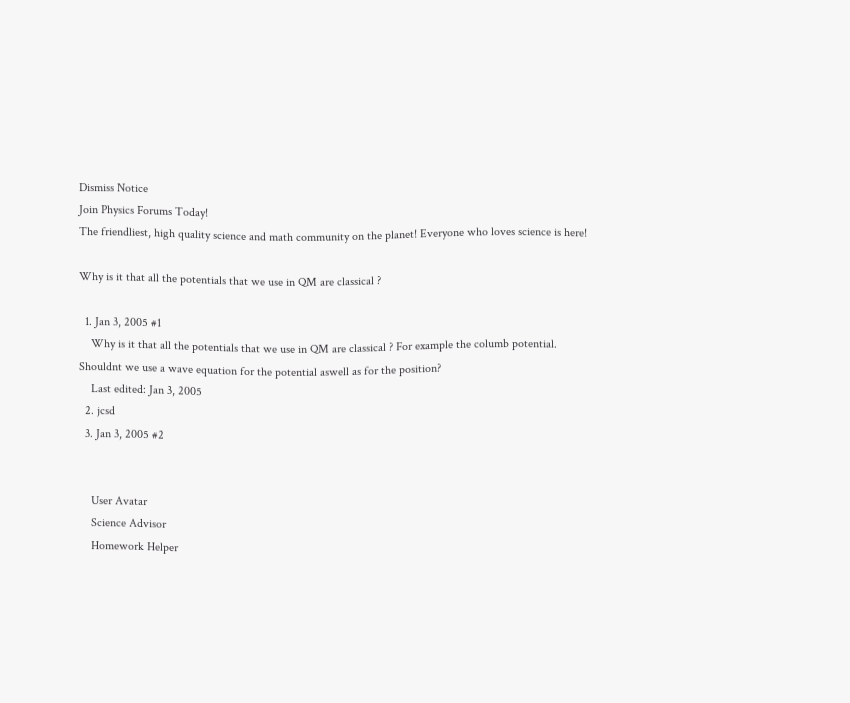Dismiss Notice
Join Physics Forums Today!
The friendliest, high quality science and math community on the planet! Everyone who loves science is here!

Why is it that all the potentials that we use in QM are classical ?

  1. Jan 3, 2005 #1
    Why is it that all the potentials that we use in QM are classical ? For example the columb potential. Shouldnt we use a wave equation for the potential aswell as for the position?
    Last edited: Jan 3, 2005
  2. jcsd
  3. Jan 3, 2005 #2


    User Avatar
    Science Advisor
    Homework Helper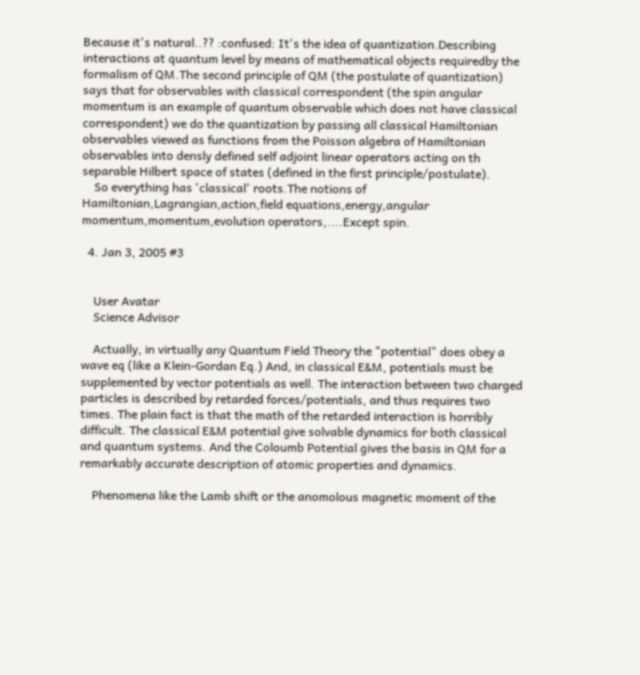Because it's natural..?? :confused: It's the idea of quantization.Describing interactions at quantum level by means of mathematical objects requiredby the formalism of QM.The second principle of QM (the postulate of quantization) says that for observables with classical correspondent (the spin angular momentum is an example of quantum observable which does not have classical correspondent) we do the quantization by passing all classical Hamiltonian observables viewed as functions from the Poisson algebra of Hamiltonian observables into densly defined self adjoint linear operators acting on th separable Hilbert space of states (defined in the first principle/postulate).
    So everything has 'classical' roots.The notions of Hamiltonian,Lagrangian,action,field equations,energy,angular momentum,momentum,evolution operators,....Except spin.

  4. Jan 3, 2005 #3


    User Avatar
    Science Advisor

    Actually, in virtually any Quantum Field Theory the "potential" does obey a wave eq (like a Klein-Gordan Eq.) And, in classical E&M, potentials must be supplemented by vector potentials as well. The interaction between two charged particles is described by retarded forces/potentials, and thus requires two times. The plain fact is that the math of the retarded interaction is horribly difficult. The classical E&M potential give solvable dynamics for both classical and quantum systems. And the Coloumb Potential gives the basis in QM for a remarkably accurate description of atomic properties and dynamics.

    Phenomena like the Lamb shift or the anomolous magnetic moment of the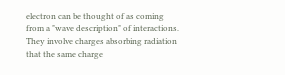electron can be thought of as coming from a "wave description" of interactions. They involve charges absorbing radiation that the same charge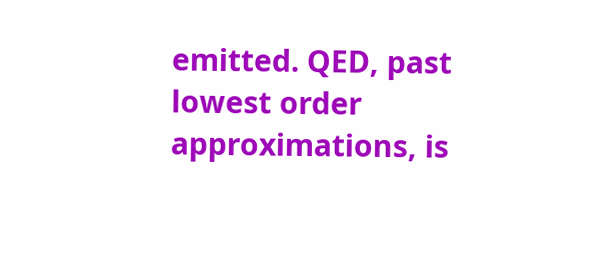emitted. QED, past lowest order approximations, is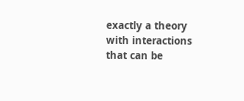exactly a theory with interactions that can be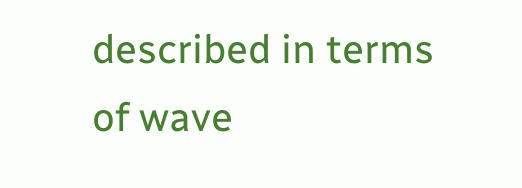described in terms of wave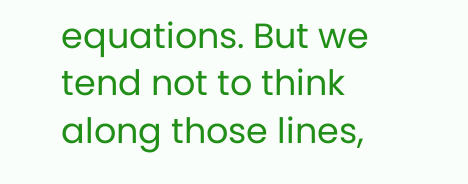equations. But we tend not to think along those lines,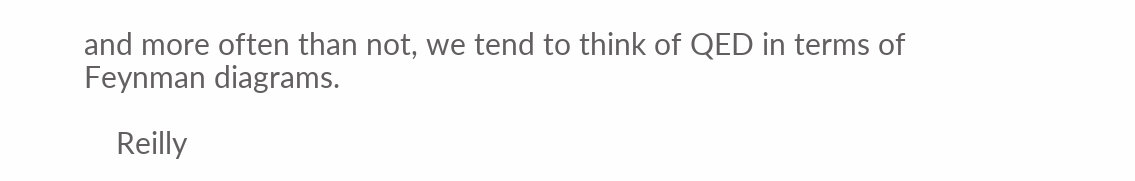and more often than not, we tend to think of QED in terms of Feynman diagrams.

    Reilly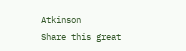Atkinson
Share this great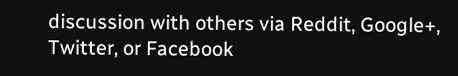discussion with others via Reddit, Google+, Twitter, or Facebook